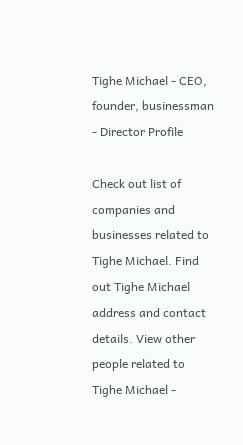Tighe Michael - CEO, founder, businessman - Director Profile

Check out list of companies and businesses related to Tighe Michael. Find out Tighe Michael address and contact details. View other people related to Tighe Michael -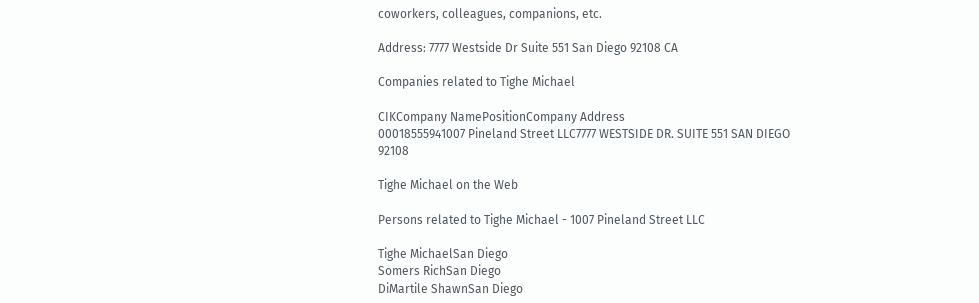coworkers, colleagues, companions, etc.

Address: 7777 Westside Dr Suite 551 San Diego 92108 CA

Companies related to Tighe Michael

CIKCompany NamePositionCompany Address
00018555941007 Pineland Street LLC7777 WESTSIDE DR. SUITE 551 SAN DIEGO 92108

Tighe Michael on the Web

Persons related to Tighe Michael - 1007 Pineland Street LLC

Tighe MichaelSan Diego
Somers RichSan Diego
DiMartile ShawnSan Diego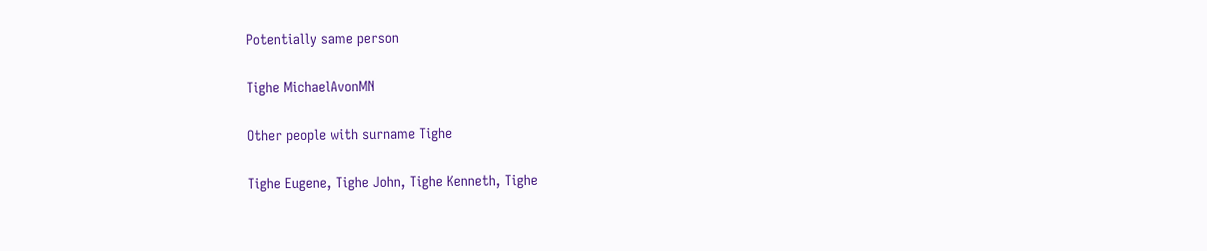Potentially same person

Tighe MichaelAvonMN

Other people with surname Tighe

Tighe Eugene, Tighe John, Tighe Kenneth, Tighe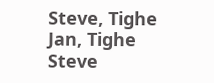Steve, Tighe Jan, Tighe Steve